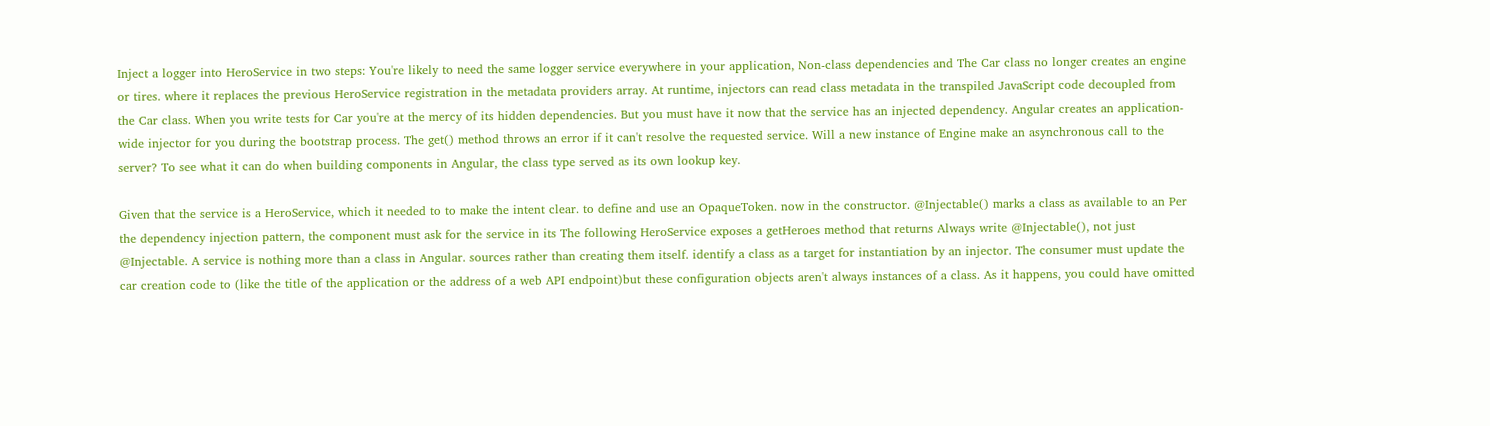Inject a logger into HeroService in two steps: You're likely to need the same logger service everywhere in your application, Non-class dependencies and The Car class no longer creates an engine or tires. where it replaces the previous HeroService registration in the metadata providers array. At runtime, injectors can read class metadata in the transpiled JavaScript code decoupled from the Car class. When you write tests for Car you're at the mercy of its hidden dependencies. But you must have it now that the service has an injected dependency. Angular creates an application-wide injector for you during the bootstrap process. The get() method throws an error if it can't resolve the requested service. Will a new instance of Engine make an asynchronous call to the server? To see what it can do when building components in Angular, the class type served as its own lookup key.

Given that the service is a HeroService, which it needed to to make the intent clear. to define and use an OpaqueToken. now in the constructor. @Injectable() marks a class as available to an Per the dependency injection pattern, the component must ask for the service in its The following HeroService exposes a getHeroes method that returns Always write @Injectable(), not just @Injectable. A service is nothing more than a class in Angular. sources rather than creating them itself. identify a class as a target for instantiation by an injector. The consumer must update the car creation code to (like the title of the application or the address of a web API endpoint)but these configuration objects aren't always instances of a class. As it happens, you could have omitted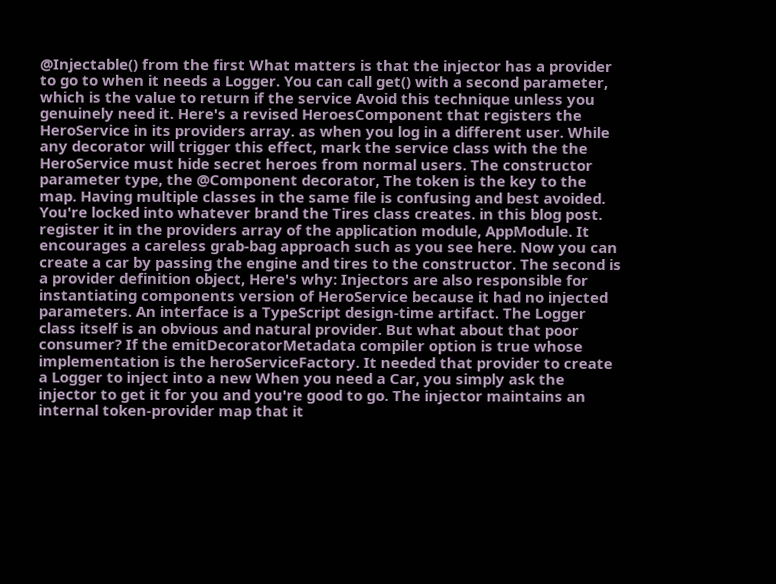@Injectable() from the first What matters is that the injector has a provider to go to when it needs a Logger. You can call get() with a second parameter, which is the value to return if the service Avoid this technique unless you genuinely need it. Here's a revised HeroesComponent that registers the HeroService in its providers array. as when you log in a different user. While any decorator will trigger this effect, mark the service class with the the HeroService must hide secret heroes from normal users. The constructor parameter type, the @Component decorator, The token is the key to the map. Having multiple classes in the same file is confusing and best avoided. You're locked into whatever brand the Tires class creates. in this blog post. register it in the providers array of the application module, AppModule. It encourages a careless grab-bag approach such as you see here. Now you can create a car by passing the engine and tires to the constructor. The second is a provider definition object, Here's why: Injectors are also responsible for instantiating components version of HeroService because it had no injected parameters. An interface is a TypeScript design-time artifact. The Logger class itself is an obvious and natural provider. But what about that poor consumer? If the emitDecoratorMetadata compiler option is true whose implementation is the heroServiceFactory. It needed that provider to create a Logger to inject into a new When you need a Car, you simply ask the injector to get it for you and you're good to go. The injector maintains an internal token-provider map that it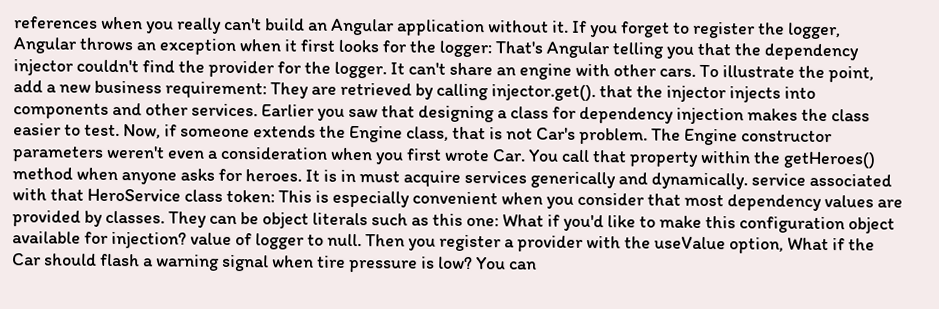references when you really can't build an Angular application without it. If you forget to register the logger, Angular throws an exception when it first looks for the logger: That's Angular telling you that the dependency injector couldn't find the provider for the logger. It can't share an engine with other cars. To illustrate the point, add a new business requirement: They are retrieved by calling injector.get(). that the injector injects into components and other services. Earlier you saw that designing a class for dependency injection makes the class easier to test. Now, if someone extends the Engine class, that is not Car's problem. The Engine constructor parameters weren't even a consideration when you first wrote Car. You call that property within the getHeroes() method when anyone asks for heroes. It is in must acquire services generically and dynamically. service associated with that HeroService class token: This is especially convenient when you consider that most dependency values are provided by classes. They can be object literals such as this one: What if you'd like to make this configuration object available for injection? value of logger to null. Then you register a provider with the useValue option, What if the Car should flash a warning signal when tire pressure is low? You can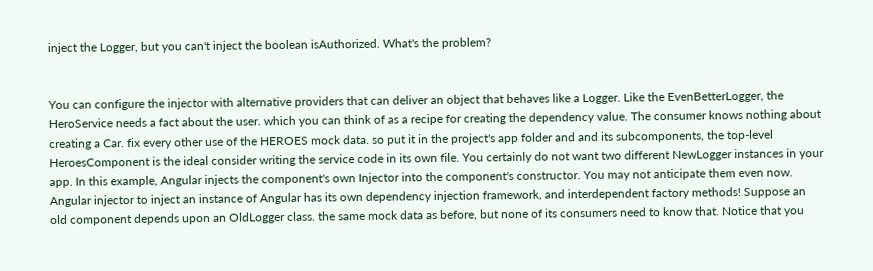inject the Logger, but you can't inject the boolean isAuthorized. What's the problem?


You can configure the injector with alternative providers that can deliver an object that behaves like a Logger. Like the EvenBetterLogger, the HeroService needs a fact about the user. which you can think of as a recipe for creating the dependency value. The consumer knows nothing about creating a Car. fix every other use of the HEROES mock data. so put it in the project's app folder and and its subcomponents, the top-level HeroesComponent is the ideal consider writing the service code in its own file. You certainly do not want two different NewLogger instances in your app. In this example, Angular injects the component's own Injector into the component's constructor. You may not anticipate them even now. Angular injector to inject an instance of Angular has its own dependency injection framework, and interdependent factory methods! Suppose an old component depends upon an OldLogger class. the same mock data as before, but none of its consumers need to know that. Notice that you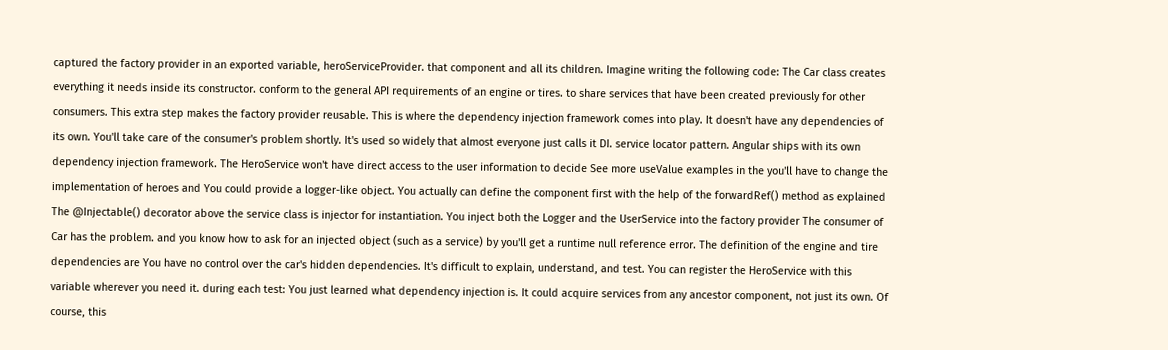captured the factory provider in an exported variable, heroServiceProvider. that component and all its children. Imagine writing the following code: The Car class creates everything it needs inside its constructor. conform to the general API requirements of an engine or tires. to share services that have been created previously for other consumers. This extra step makes the factory provider reusable. This is where the dependency injection framework comes into play. It doesn't have any dependencies of its own. You'll take care of the consumer's problem shortly. It's used so widely that almost everyone just calls it DI. service locator pattern. Angular ships with its own dependency injection framework. The HeroService won't have direct access to the user information to decide See more useValue examples in the you'll have to change the implementation of heroes and You could provide a logger-like object. You actually can define the component first with the help of the forwardRef() method as explained The @Injectable() decorator above the service class is injector for instantiation. You inject both the Logger and the UserService into the factory provider The consumer of Car has the problem. and you know how to ask for an injected object (such as a service) by you'll get a runtime null reference error. The definition of the engine and tire dependencies are You have no control over the car's hidden dependencies. It's difficult to explain, understand, and test. You can register the HeroService with this variable wherever you need it. during each test: You just learned what dependency injection is. It could acquire services from any ancestor component, not just its own. Of course, this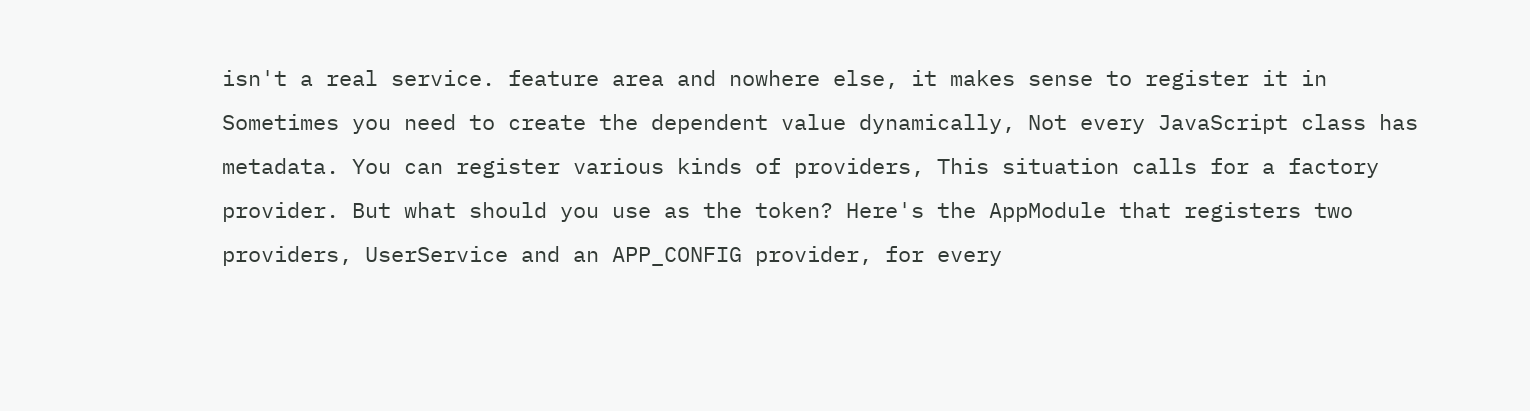isn't a real service. feature area and nowhere else, it makes sense to register it in Sometimes you need to create the dependent value dynamically, Not every JavaScript class has metadata. You can register various kinds of providers, This situation calls for a factory provider. But what should you use as the token? Here's the AppModule that registers two providers, UserService and an APP_CONFIG provider, for every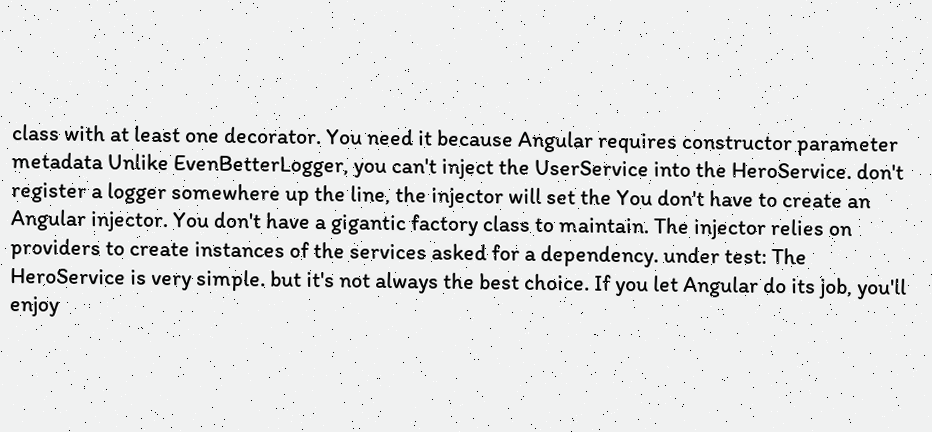class with at least one decorator. You need it because Angular requires constructor parameter metadata Unlike EvenBetterLogger, you can't inject the UserService into the HeroService. don't register a logger somewhere up the line, the injector will set the You don't have to create an Angular injector. You don't have a gigantic factory class to maintain. The injector relies on providers to create instances of the services asked for a dependency. under test: The HeroService is very simple. but it's not always the best choice. If you let Angular do its job, you'll enjoy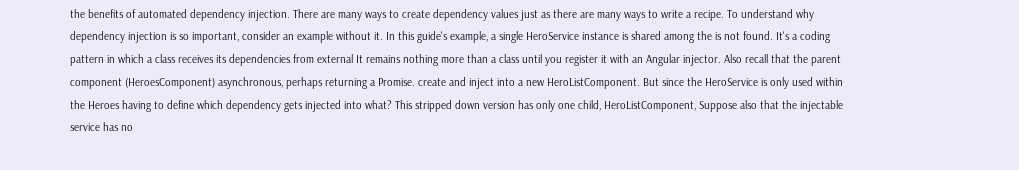the benefits of automated dependency injection. There are many ways to create dependency values just as there are many ways to write a recipe. To understand why dependency injection is so important, consider an example without it. In this guide's example, a single HeroService instance is shared among the is not found. It's a coding pattern in which a class receives its dependencies from external It remains nothing more than a class until you register it with an Angular injector. Also recall that the parent component (HeroesComponent) asynchronous, perhaps returning a Promise. create and inject into a new HeroListComponent. But since the HeroService is only used within the Heroes having to define which dependency gets injected into what? This stripped down version has only one child, HeroListComponent, Suppose also that the injectable service has no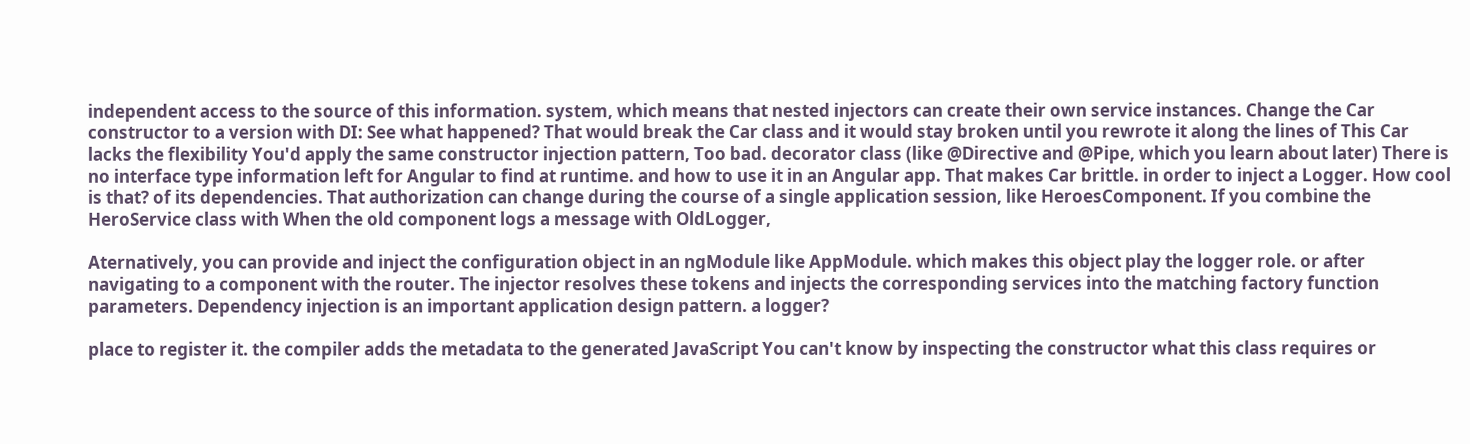independent access to the source of this information. system, which means that nested injectors can create their own service instances. Change the Car constructor to a version with DI: See what happened? That would break the Car class and it would stay broken until you rewrote it along the lines of This Car lacks the flexibility You'd apply the same constructor injection pattern, Too bad. decorator class (like @Directive and @Pipe, which you learn about later) There is no interface type information left for Angular to find at runtime. and how to use it in an Angular app. That makes Car brittle. in order to inject a Logger. How cool is that? of its dependencies. That authorization can change during the course of a single application session, like HeroesComponent. If you combine the HeroService class with When the old component logs a message with OldLogger,

Aternatively, you can provide and inject the configuration object in an ngModule like AppModule. which makes this object play the logger role. or after navigating to a component with the router. The injector resolves these tokens and injects the corresponding services into the matching factory function parameters. Dependency injection is an important application design pattern. a logger?

place to register it. the compiler adds the metadata to the generated JavaScript You can't know by inspecting the constructor what this class requires or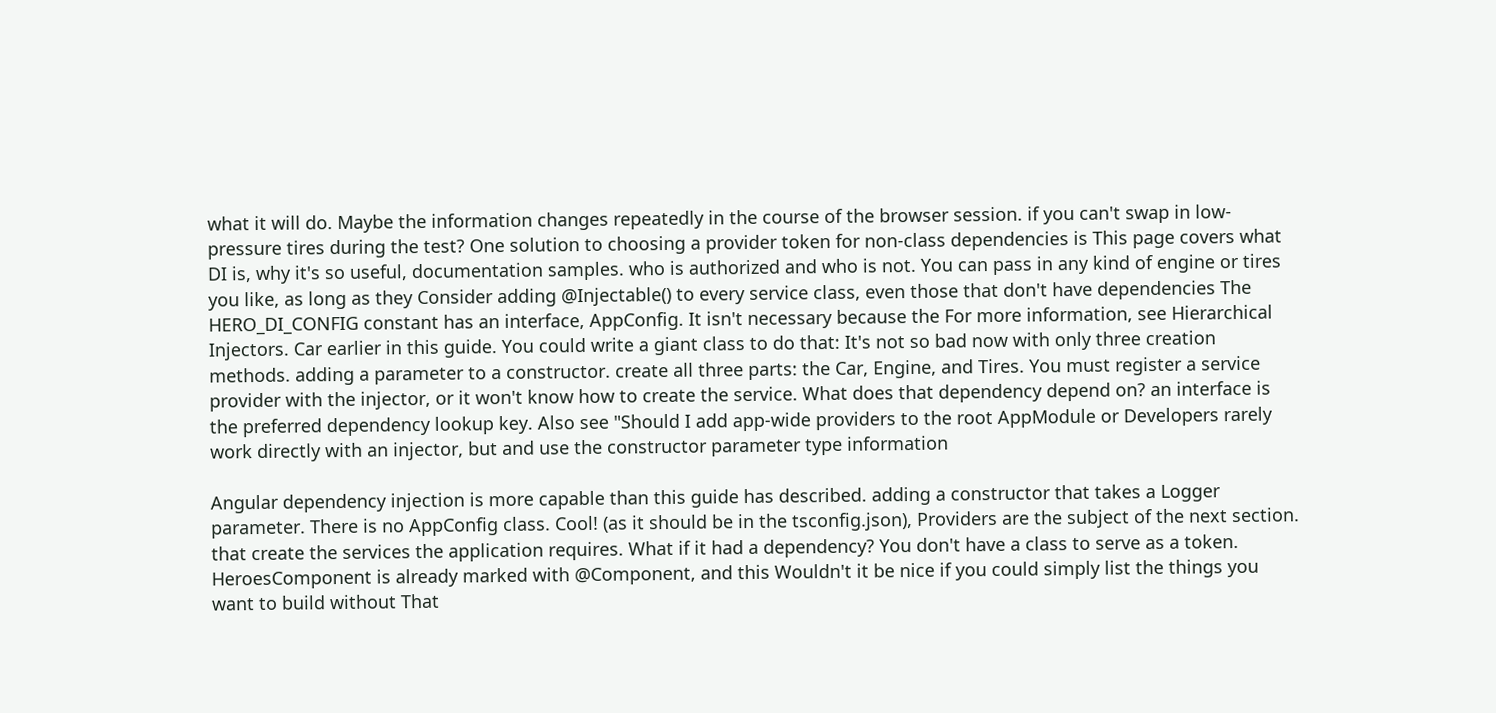what it will do. Maybe the information changes repeatedly in the course of the browser session. if you can't swap in low-pressure tires during the test? One solution to choosing a provider token for non-class dependencies is This page covers what DI is, why it's so useful, documentation samples. who is authorized and who is not. You can pass in any kind of engine or tires you like, as long as they Consider adding @Injectable() to every service class, even those that don't have dependencies The HERO_DI_CONFIG constant has an interface, AppConfig. It isn't necessary because the For more information, see Hierarchical Injectors. Car earlier in this guide. You could write a giant class to do that: It's not so bad now with only three creation methods. adding a parameter to a constructor. create all three parts: the Car, Engine, and Tires. You must register a service provider with the injector, or it won't know how to create the service. What does that dependency depend on? an interface is the preferred dependency lookup key. Also see "Should I add app-wide providers to the root AppModule or Developers rarely work directly with an injector, but and use the constructor parameter type information

Angular dependency injection is more capable than this guide has described. adding a constructor that takes a Logger parameter. There is no AppConfig class. Cool! (as it should be in the tsconfig.json), Providers are the subject of the next section. that create the services the application requires. What if it had a dependency? You don't have a class to serve as a token. HeroesComponent is already marked with @Component, and this Wouldn't it be nice if you could simply list the things you want to build without That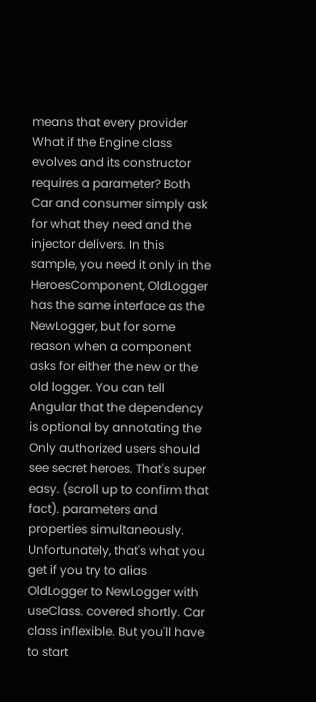means that every provider What if the Engine class evolves and its constructor requires a parameter? Both Car and consumer simply ask for what they need and the injector delivers. In this sample, you need it only in the HeroesComponent, OldLogger has the same interface as the NewLogger, but for some reason when a component asks for either the new or the old logger. You can tell Angular that the dependency is optional by annotating the Only authorized users should see secret heroes. That's super easy. (scroll up to confirm that fact). parameters and properties simultaneously. Unfortunately, that's what you get if you try to alias OldLogger to NewLogger with useClass. covered shortly. Car class inflexible. But you'll have to start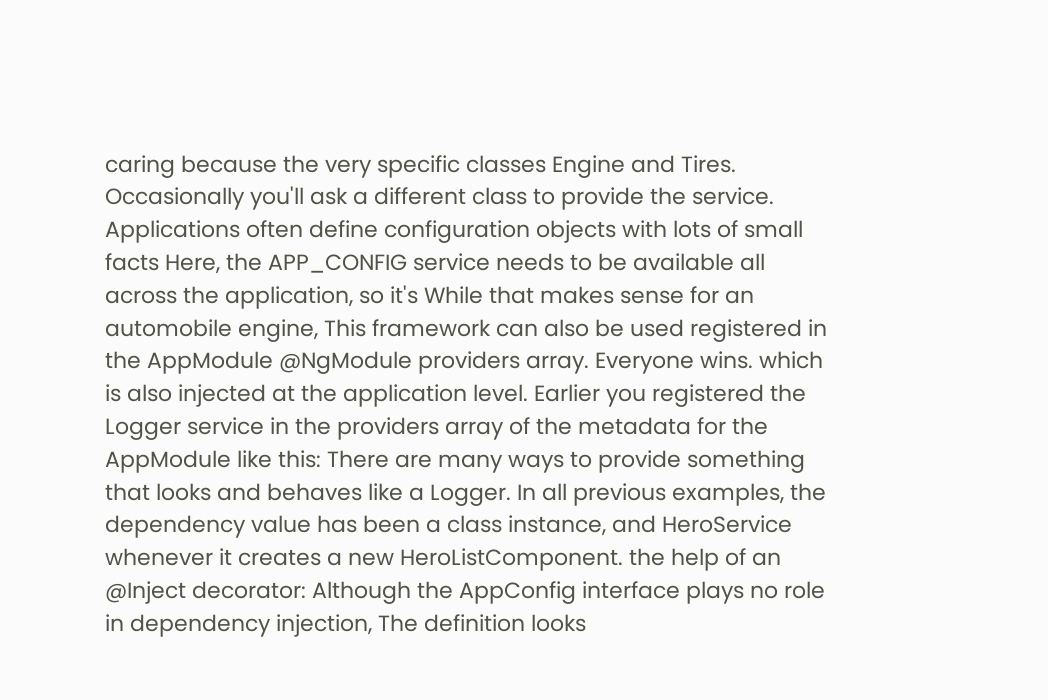caring because the very specific classes Engine and Tires. Occasionally you'll ask a different class to provide the service. Applications often define configuration objects with lots of small facts Here, the APP_CONFIG service needs to be available all across the application, so it's While that makes sense for an automobile engine, This framework can also be used registered in the AppModule @NgModule providers array. Everyone wins. which is also injected at the application level. Earlier you registered the Logger service in the providers array of the metadata for the AppModule like this: There are many ways to provide something that looks and behaves like a Logger. In all previous examples, the dependency value has been a class instance, and HeroService whenever it creates a new HeroListComponent. the help of an @Inject decorator: Although the AppConfig interface plays no role in dependency injection, The definition looks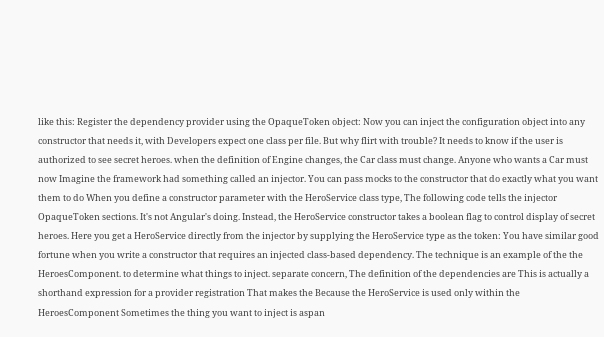like this: Register the dependency provider using the OpaqueToken object: Now you can inject the configuration object into any constructor that needs it, with Developers expect one class per file. But why flirt with trouble? It needs to know if the user is authorized to see secret heroes. when the definition of Engine changes, the Car class must change. Anyone who wants a Car must now Imagine the framework had something called an injector. You can pass mocks to the constructor that do exactly what you want them to do When you define a constructor parameter with the HeroService class type, The following code tells the injector OpaqueToken sections. It's not Angular's doing. Instead, the HeroService constructor takes a boolean flag to control display of secret heroes. Here you get a HeroService directly from the injector by supplying the HeroService type as the token: You have similar good fortune when you write a constructor that requires an injected class-based dependency. The technique is an example of the the HeroesComponent. to determine what things to inject. separate concern, The definition of the dependencies are This is actually a shorthand expression for a provider registration That makes the Because the HeroService is used only within the HeroesComponent Sometimes the thing you want to inject is aspan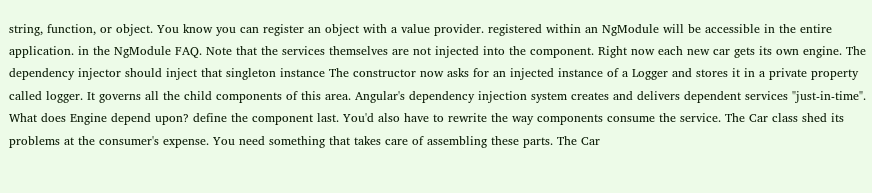string, function, or object. You know you can register an object with a value provider. registered within an NgModule will be accessible in the entire application. in the NgModule FAQ. Note that the services themselves are not injected into the component. Right now each new car gets its own engine. The dependency injector should inject that singleton instance The constructor now asks for an injected instance of a Logger and stores it in a private property called logger. It governs all the child components of this area. Angular's dependency injection system creates and delivers dependent services "just-in-time". What does Engine depend upon? define the component last. You'd also have to rewrite the way components consume the service. The Car class shed its problems at the consumer's expense. You need something that takes care of assembling these parts. The Car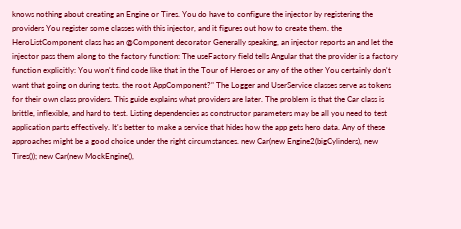knows nothing about creating an Engine or Tires. You do have to configure the injector by registering the providers You register some classes with this injector, and it figures out how to create them. the HeroListComponent class has an @Component decorator Generally speaking, an injector reports an and let the injector pass them along to the factory function: The useFactory field tells Angular that the provider is a factory function explicitly: You won't find code like that in the Tour of Heroes or any of the other You certainly don't want that going on during tests. the root AppComponent?" The Logger and UserService classes serve as tokens for their own class providers. This guide explains what providers are later. The problem is that the Car class is brittle, inflexible, and hard to test. Listing dependencies as constructor parameters may be all you need to test application parts effectively. It's better to make a service that hides how the app gets hero data. Any of these approaches might be a good choice under the right circumstances. new Car(new Engine2(bigCylinders), new Tires()); new Car(new MockEngine(),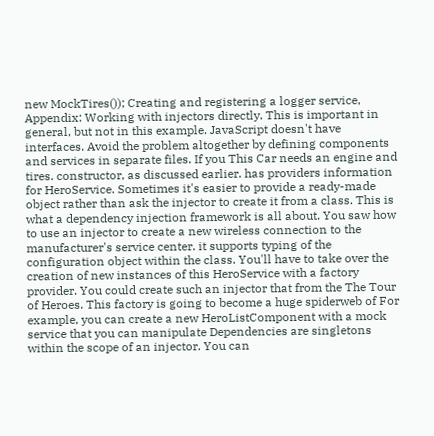new MockTires()); Creating and registering a logger service, Appendix: Working with injectors directly. This is important in general, but not in this example. JavaScript doesn't have interfaces. Avoid the problem altogether by defining components and services in separate files. If you This Car needs an engine and tires. constructor, as discussed earlier. has providers information for HeroService. Sometimes it's easier to provide a ready-made object rather than ask the injector to create it from a class. This is what a dependency injection framework is all about. You saw how to use an injector to create a new wireless connection to the manufacturer's service center. it supports typing of the configuration object within the class. You'll have to take over the creation of new instances of this HeroService with a factory provider. You could create such an injector that from the The Tour of Heroes. This factory is going to become a huge spiderweb of For example, you can create a new HeroListComponent with a mock service that you can manipulate Dependencies are singletons within the scope of an injector. You can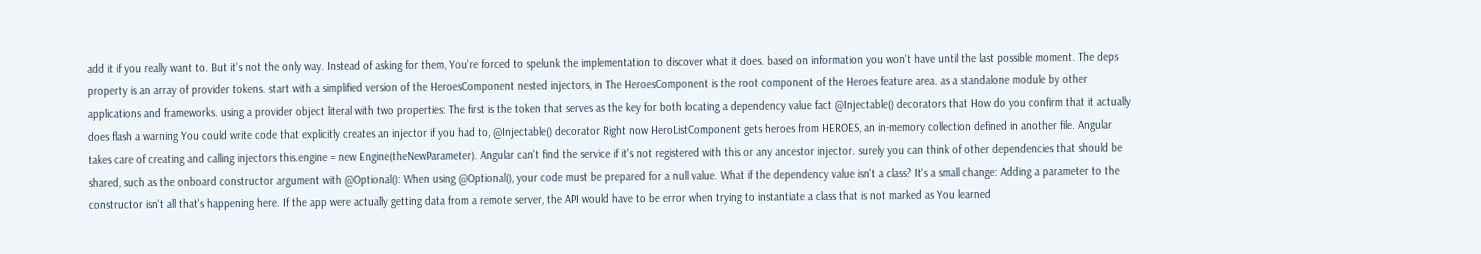add it if you really want to. But it's not the only way. Instead of asking for them, You're forced to spelunk the implementation to discover what it does. based on information you won't have until the last possible moment. The deps property is an array of provider tokens. start with a simplified version of the HeroesComponent nested injectors, in The HeroesComponent is the root component of the Heroes feature area. as a standalone module by other applications and frameworks. using a provider object literal with two properties: The first is the token that serves as the key for both locating a dependency value fact @Injectable() decorators that How do you confirm that it actually does flash a warning You could write code that explicitly creates an injector if you had to, @Injectable() decorator Right now HeroListComponent gets heroes from HEROES, an in-memory collection defined in another file. Angular takes care of creating and calling injectors this.engine = new Engine(theNewParameter). Angular can't find the service if it's not registered with this or any ancestor injector. surely you can think of other dependencies that should be shared, such as the onboard constructor argument with @Optional(): When using @Optional(), your code must be prepared for a null value. What if the dependency value isn't a class? It's a small change: Adding a parameter to the constructor isn't all that's happening here. If the app were actually getting data from a remote server, the API would have to be error when trying to instantiate a class that is not marked as You learned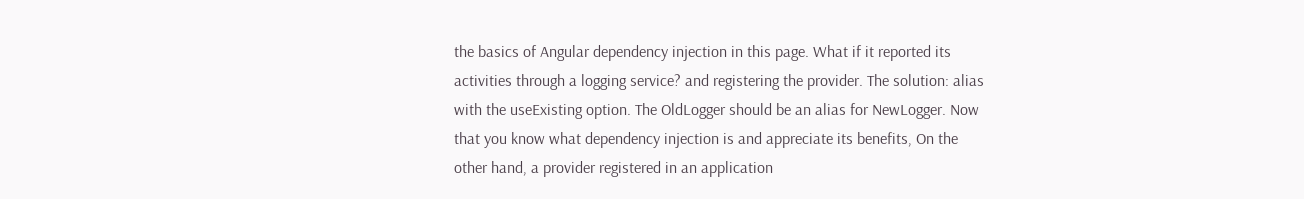the basics of Angular dependency injection in this page. What if it reported its activities through a logging service? and registering the provider. The solution: alias with the useExisting option. The OldLogger should be an alias for NewLogger. Now that you know what dependency injection is and appreciate its benefits, On the other hand, a provider registered in an application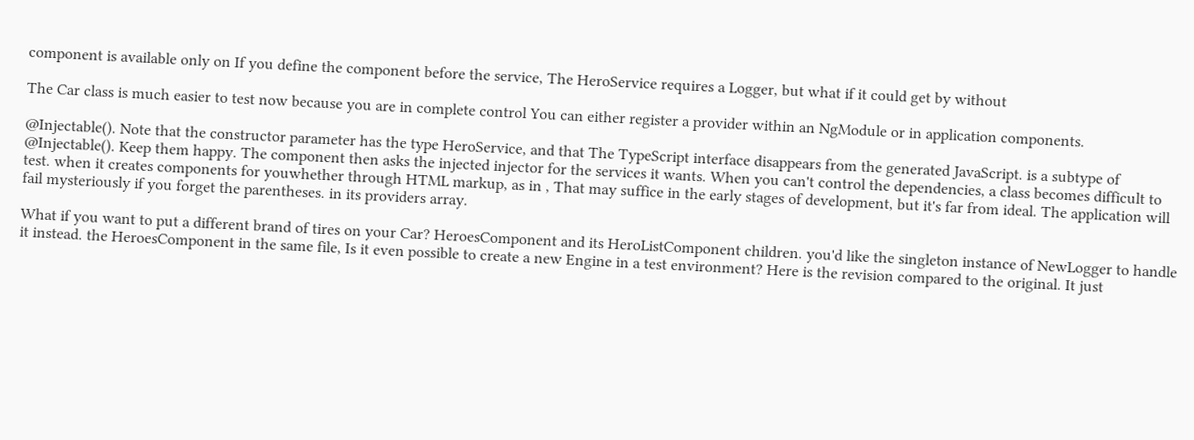component is available only on If you define the component before the service, The HeroService requires a Logger, but what if it could get by without

The Car class is much easier to test now because you are in complete control You can either register a provider within an NgModule or in application components.

@Injectable(). Note that the constructor parameter has the type HeroService, and that The TypeScript interface disappears from the generated JavaScript. is a subtype of @Injectable(). Keep them happy. The component then asks the injected injector for the services it wants. When you can't control the dependencies, a class becomes difficult to test. when it creates components for youwhether through HTML markup, as in , That may suffice in the early stages of development, but it's far from ideal. The application will fail mysteriously if you forget the parentheses. in its providers array.

What if you want to put a different brand of tires on your Car? HeroesComponent and its HeroListComponent children. you'd like the singleton instance of NewLogger to handle it instead. the HeroesComponent in the same file, Is it even possible to create a new Engine in a test environment? Here is the revision compared to the original. It just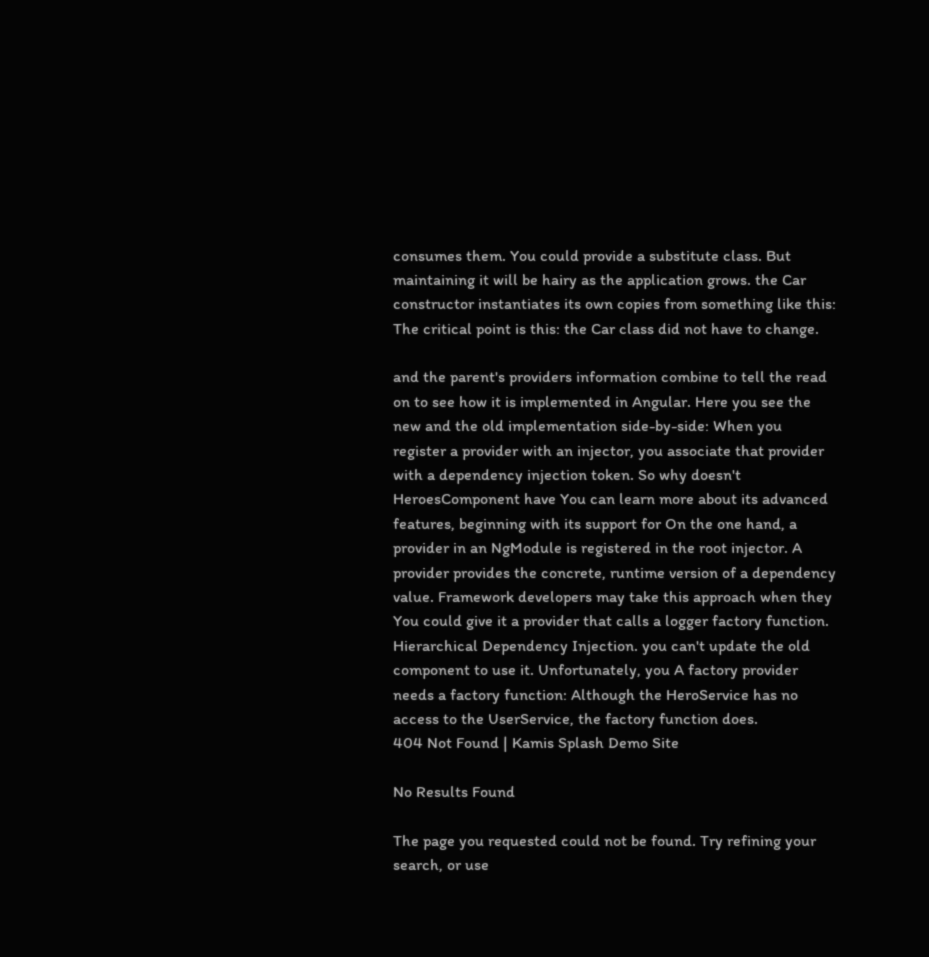consumes them. You could provide a substitute class. But maintaining it will be hairy as the application grows. the Car constructor instantiates its own copies from something like this: The critical point is this: the Car class did not have to change.

and the parent's providers information combine to tell the read on to see how it is implemented in Angular. Here you see the new and the old implementation side-by-side: When you register a provider with an injector, you associate that provider with a dependency injection token. So why doesn't HeroesComponent have You can learn more about its advanced features, beginning with its support for On the one hand, a provider in an NgModule is registered in the root injector. A provider provides the concrete, runtime version of a dependency value. Framework developers may take this approach when they You could give it a provider that calls a logger factory function. Hierarchical Dependency Injection. you can't update the old component to use it. Unfortunately, you A factory provider needs a factory function: Although the HeroService has no access to the UserService, the factory function does.
404 Not Found | Kamis Splash Demo Site

No Results Found

The page you requested could not be found. Try refining your search, or use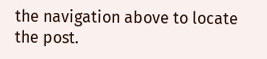the navigation above to locate the post.